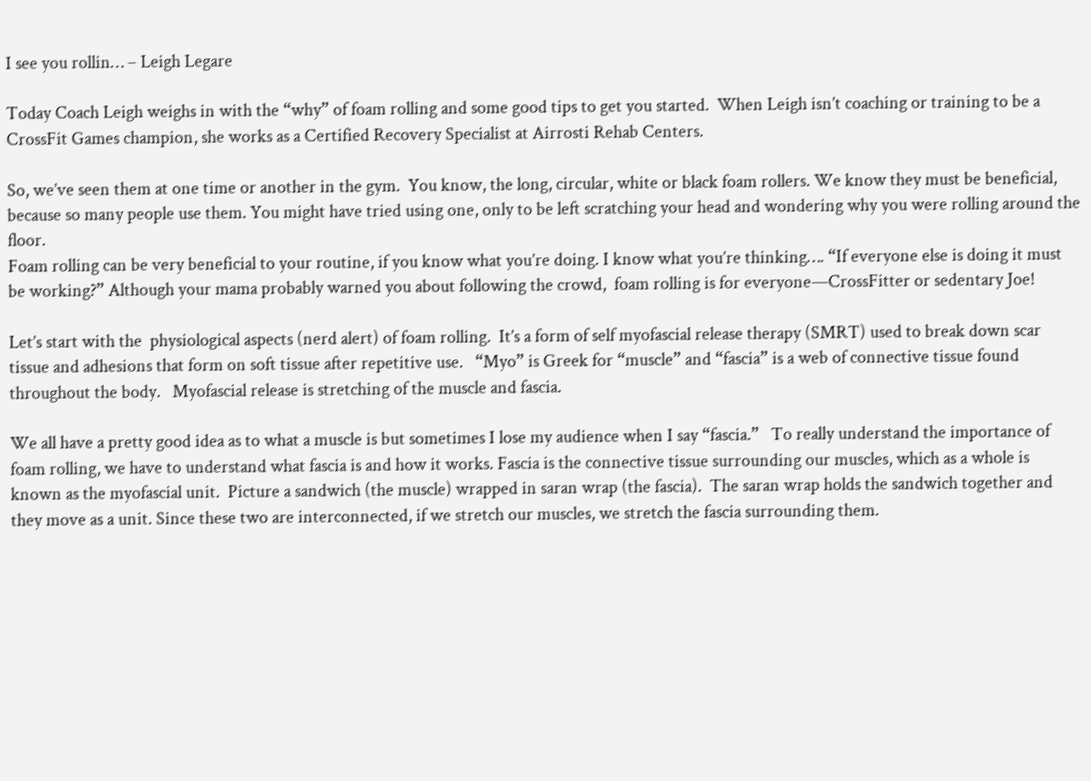I see you rollin… – Leigh Legare

Today Coach Leigh weighs in with the “why” of foam rolling and some good tips to get you started.  When Leigh isn’t coaching or training to be a CrossFit Games champion, she works as a Certified Recovery Specialist at Airrosti Rehab Centers.

So, we’ve seen them at one time or another in the gym.  You know, the long, circular, white or black foam rollers. We know they must be beneficial, because so many people use them. You might have tried using one, only to be left scratching your head and wondering why you were rolling around the floor.
Foam rolling can be very beneficial to your routine, if you know what you’re doing. I know what you’re thinking…. “If everyone else is doing it must be working?” Although your mama probably warned you about following the crowd,  foam rolling is for everyone—CrossFitter or sedentary Joe!

Let’s start with the  physiological aspects (nerd alert) of foam rolling.  It’s a form of self myofascial release therapy (SMRT) used to break down scar tissue and adhesions that form on soft tissue after repetitive use.   “Myo” is Greek for “muscle” and “fascia” is a web of connective tissue found throughout the body.   Myofascial release is stretching of the muscle and fascia.

We all have a pretty good idea as to what a muscle is but sometimes I lose my audience when I say “fascia.”   To really understand the importance of foam rolling, we have to understand what fascia is and how it works. Fascia is the connective tissue surrounding our muscles, which as a whole is known as the myofascial unit.  Picture a sandwich (the muscle) wrapped in saran wrap (the fascia).  The saran wrap holds the sandwich together and they move as a unit. Since these two are interconnected, if we stretch our muscles, we stretch the fascia surrounding them.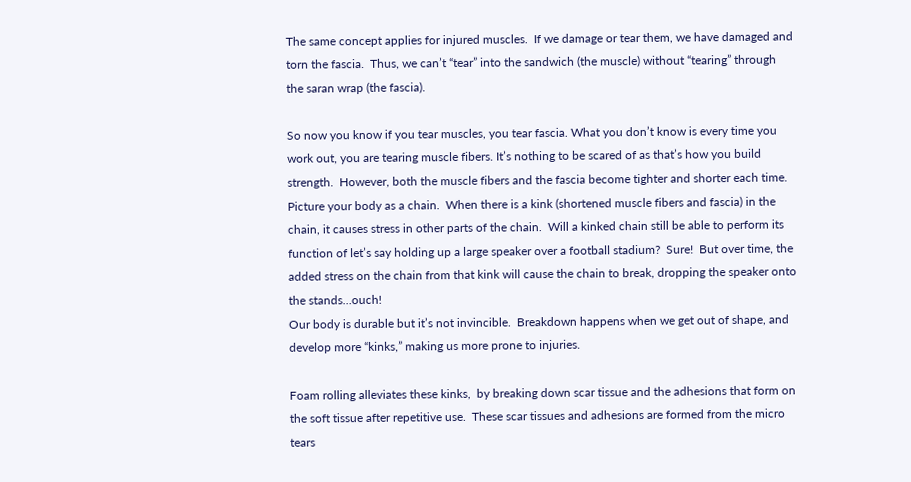The same concept applies for injured muscles.  If we damage or tear them, we have damaged and torn the fascia.  Thus, we can’t “tear” into the sandwich (the muscle) without “tearing” through the saran wrap (the fascia).

So now you know if you tear muscles, you tear fascia. What you don’t know is every time you work out, you are tearing muscle fibers. It’s nothing to be scared of as that’s how you build strength.  However, both the muscle fibers and the fascia become tighter and shorter each time.  Picture your body as a chain.  When there is a kink (shortened muscle fibers and fascia) in the chain, it causes stress in other parts of the chain.  Will a kinked chain still be able to perform its function of let’s say holding up a large speaker over a football stadium?  Sure!  But over time, the added stress on the chain from that kink will cause the chain to break, dropping the speaker onto the stands…ouch!
Our body is durable but it’s not invincible.  Breakdown happens when we get out of shape, and develop more “kinks,” making us more prone to injuries.

Foam rolling alleviates these kinks,  by breaking down scar tissue and the adhesions that form on the soft tissue after repetitive use.  These scar tissues and adhesions are formed from the micro tears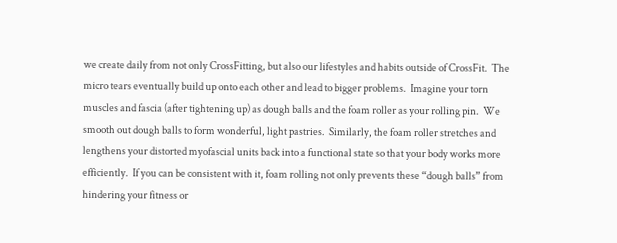we create daily from not only CrossFitting, but also our lifestyles and habits outside of CrossFit.  The micro tears eventually build up onto each other and lead to bigger problems.  Imagine your torn muscles and fascia (after tightening up) as dough balls and the foam roller as your rolling pin.  We smooth out dough balls to form wonderful, light pastries.  Similarly, the foam roller stretches and lengthens your distorted myofascial units back into a functional state so that your body works more efficiently.  If you can be consistent with it, foam rolling not only prevents these “dough balls” from hindering your fitness or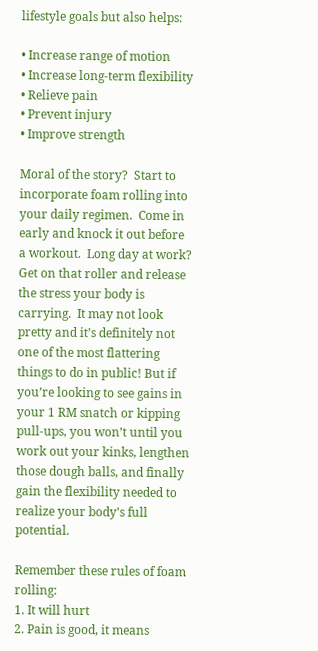lifestyle goals but also helps:

• Increase range of motion
• Increase long-term flexibility
• Relieve pain
• Prevent injury
• Improve strength

Moral of the story?  Start to incorporate foam rolling into your daily regimen.  Come in early and knock it out before a workout.  Long day at work?  Get on that roller and release the stress your body is carrying.  It may not look pretty and it’s definitely not one of the most flattering things to do in public! But if you’re looking to see gains in your 1 RM snatch or kipping pull-ups, you won’t until you work out your kinks, lengthen those dough balls, and finally gain the flexibility needed to realize your body’s full potential.

Remember these rules of foam rolling:
1. It will hurt
2. Pain is good, it means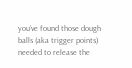you’ve found those dough balls (aka trigger points) needed to release the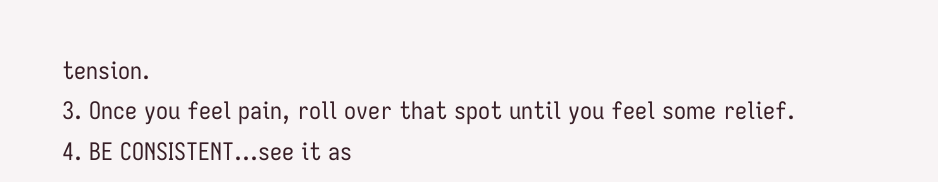tension.
3. Once you feel pain, roll over that spot until you feel some relief.
4. BE CONSISTENT…see it as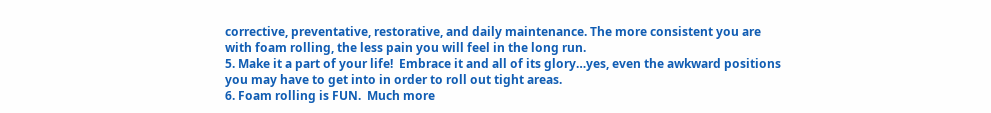corrective, preventative, restorative, and daily maintenance. The more consistent you are with foam rolling, the less pain you will feel in the long run.
5. Make it a part of your life!  Embrace it and all of its glory…yes, even the awkward positions you may have to get into in order to roll out tight areas.
6. Foam rolling is FUN.  Much more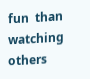fun  than watching others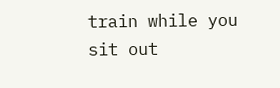train while you sit out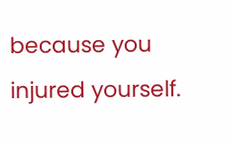because you injured yourself.